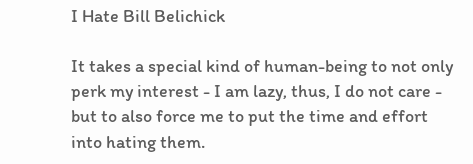I Hate Bill Belichick

It takes a special kind of human-being to not only perk my interest - I am lazy, thus, I do not care - but to also force me to put the time and effort into hating them.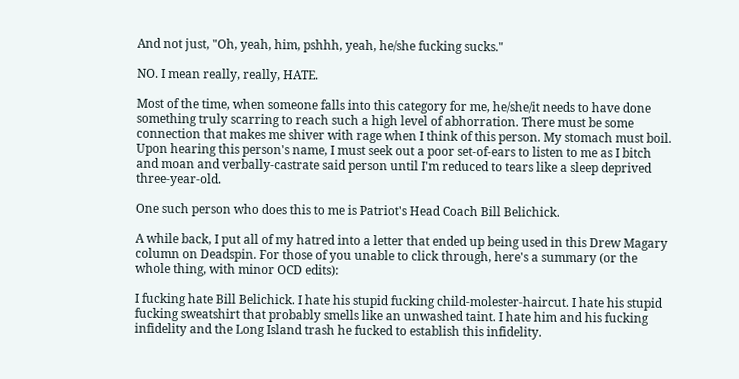And not just, "Oh, yeah, him, pshhh, yeah, he/she fucking sucks."

NO. I mean really, really, HATE.

Most of the time, when someone falls into this category for me, he/she/it needs to have done something truly scarring to reach such a high level of abhorration. There must be some connection that makes me shiver with rage when I think of this person. My stomach must boil. Upon hearing this person's name, I must seek out a poor set-of-ears to listen to me as I bitch and moan and verbally-castrate said person until I'm reduced to tears like a sleep deprived three-year-old.

One such person who does this to me is Patriot's Head Coach Bill Belichick.

A while back, I put all of my hatred into a letter that ended up being used in this Drew Magary column on Deadspin. For those of you unable to click through, here's a summary (or the whole thing, with minor OCD edits):

I fucking hate Bill Belichick. I hate his stupid fucking child-molester-haircut. I hate his stupid fucking sweatshirt that probably smells like an unwashed taint. I hate him and his fucking infidelity and the Long Island trash he fucked to establish this infidelity.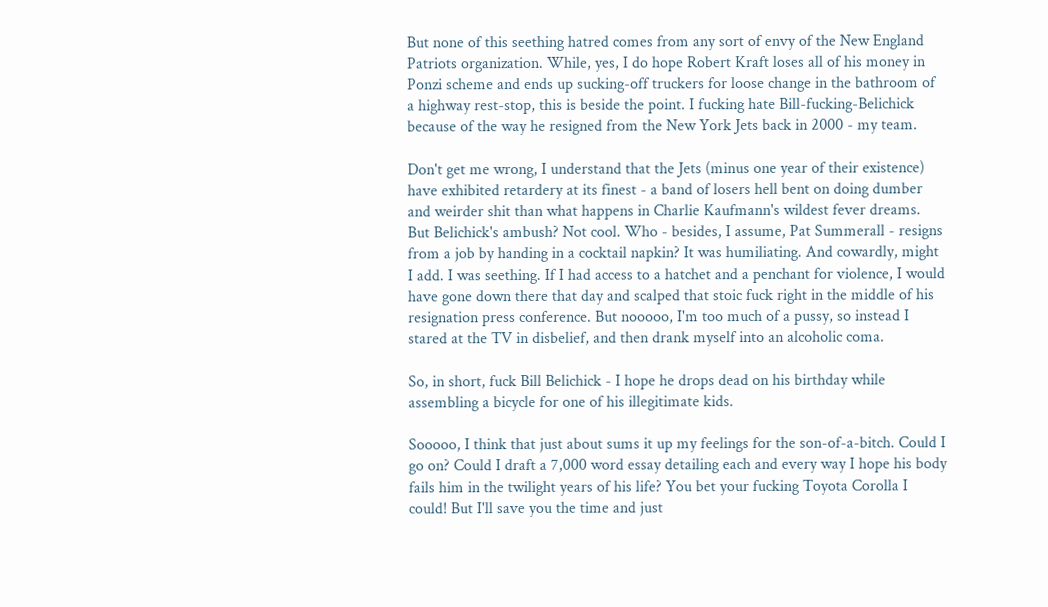But none of this seething hatred comes from any sort of envy of the New England Patriots organization. While, yes, I do hope Robert Kraft loses all of his money in Ponzi scheme and ends up sucking-off truckers for loose change in the bathroom of a highway rest-stop, this is beside the point. I fucking hate Bill-fucking-Belichick because of the way he resigned from the New York Jets back in 2000 - my team.

Don't get me wrong, I understand that the Jets (minus one year of their existence) have exhibited retardery at its finest - a band of losers hell bent on doing dumber and weirder shit than what happens in Charlie Kaufmann's wildest fever dreams. But Belichick's ambush? Not cool. Who - besides, I assume, Pat Summerall - resigns from a job by handing in a cocktail napkin? It was humiliating. And cowardly, might I add. I was seething. If I had access to a hatchet and a penchant for violence, I would have gone down there that day and scalped that stoic fuck right in the middle of his resignation press conference. But nooooo, I'm too much of a pussy, so instead I stared at the TV in disbelief, and then drank myself into an alcoholic coma.

So, in short, fuck Bill Belichick - I hope he drops dead on his birthday while assembling a bicycle for one of his illegitimate kids.

Sooooo, I think that just about sums it up my feelings for the son-of-a-bitch. Could I go on? Could I draft a 7,000 word essay detailing each and every way I hope his body fails him in the twilight years of his life? You bet your fucking Toyota Corolla I could! But I'll save you the time and just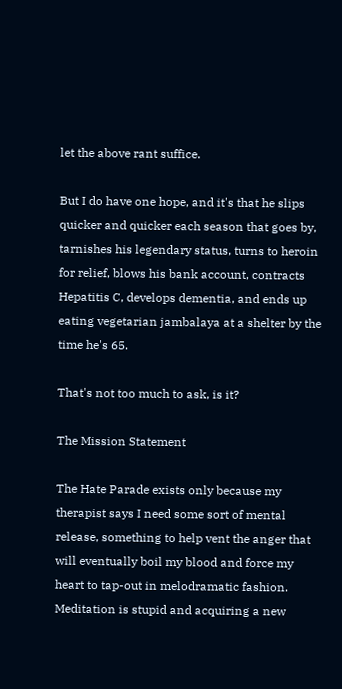let the above rant suffice.

But I do have one hope, and it's that he slips quicker and quicker each season that goes by, tarnishes his legendary status, turns to heroin for relief, blows his bank account, contracts Hepatitis C, develops dementia, and ends up eating vegetarian jambalaya at a shelter by the time he's 65.

That's not too much to ask, is it?

The Mission Statement

The Hate Parade exists only because my therapist says I need some sort of mental release, something to help vent the anger that will eventually boil my blood and force my heart to tap-out in melodramatic fashion. Meditation is stupid and acquiring a new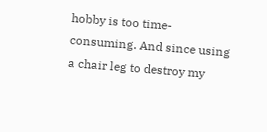hobby is too time-consuming. And since using a chair leg to destroy my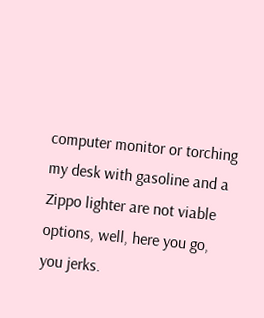computer monitor or torching my desk with gasoline and a Zippo lighter are not viable options, well, here you go, you jerks.